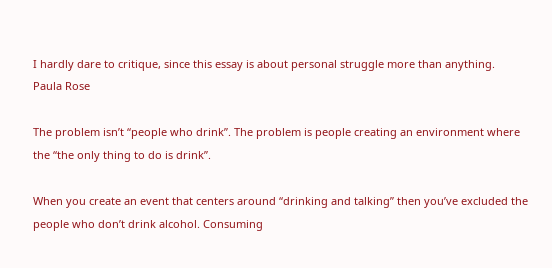I hardly dare to critique, since this essay is about personal struggle more than anything.
Paula Rose

The problem isn’t “people who drink”. The problem is people creating an environment where the “the only thing to do is drink”.

When you create an event that centers around “drinking and talking” then you’ve excluded the people who don’t drink alcohol. Consuming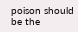poison should be the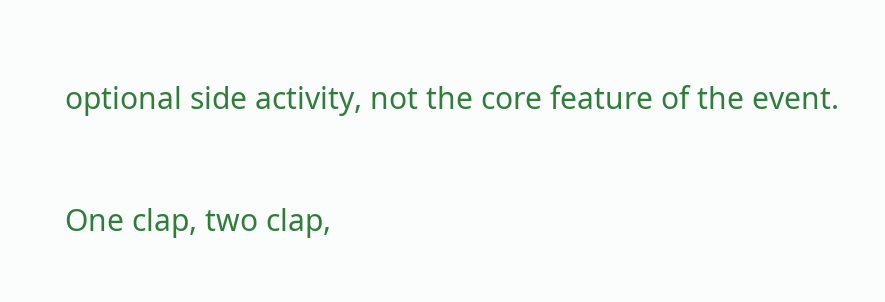optional side activity, not the core feature of the event.

One clap, two clap,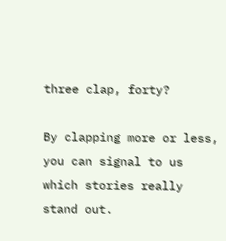three clap, forty?

By clapping more or less, you can signal to us which stories really stand out.